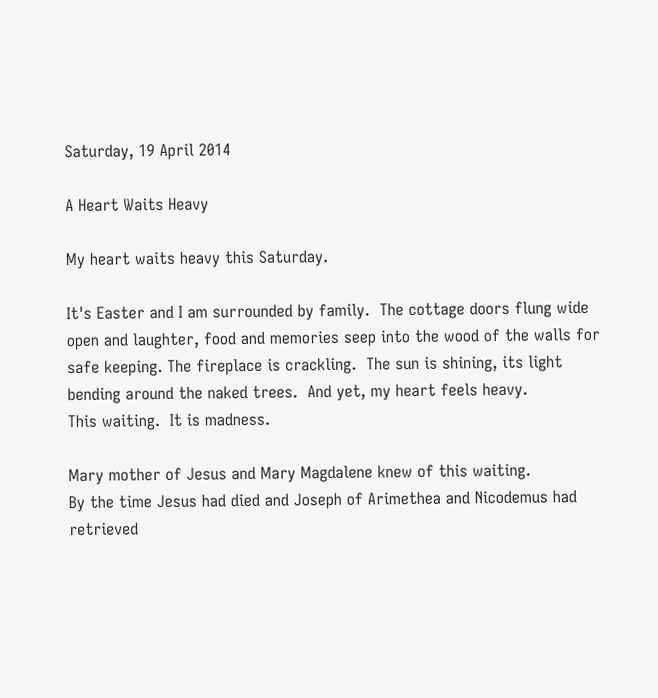Saturday, 19 April 2014

A Heart Waits Heavy

My heart waits heavy this Saturday.

It's Easter and I am surrounded by family.  The cottage doors flung wide open and laughter, food and memories seep into the wood of the walls for safe keeping. The fireplace is crackling.  The sun is shining, its light bending around the naked trees.  And yet, my heart feels heavy.
This waiting.  It is madness.

Mary mother of Jesus and Mary Magdalene knew of this waiting.
By the time Jesus had died and Joseph of Arimethea and Nicodemus had retrieved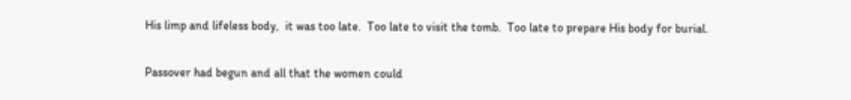His limp and lifeless body,  it was too late.  Too late to visit the tomb.  Too late to prepare His body for burial.

Passover had begun and all that the women could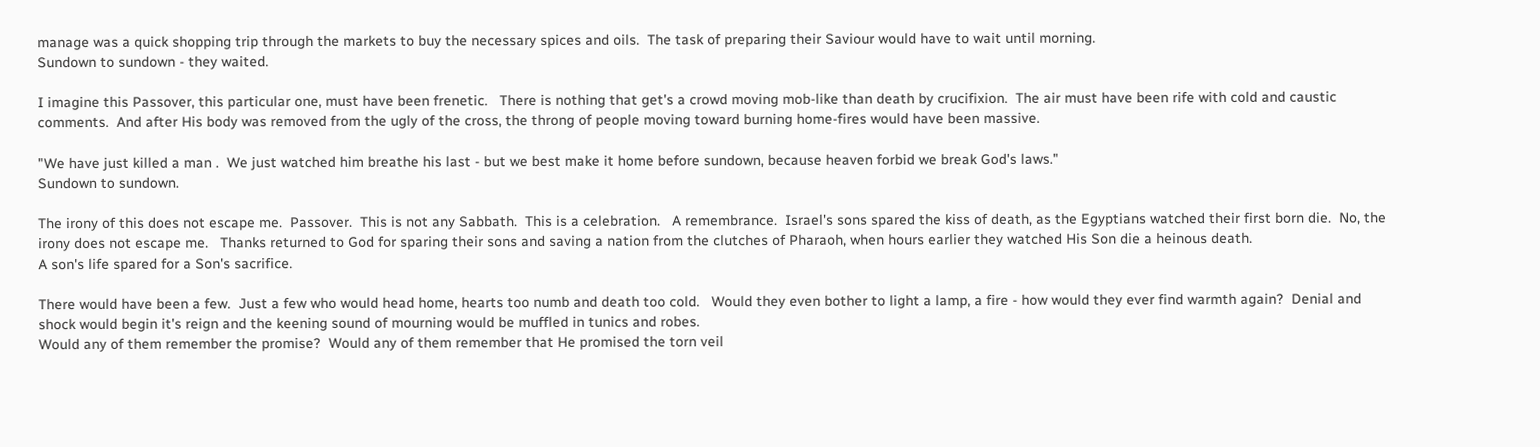manage was a quick shopping trip through the markets to buy the necessary spices and oils.  The task of preparing their Saviour would have to wait until morning.
Sundown to sundown - they waited.

I imagine this Passover, this particular one, must have been frenetic.   There is nothing that get's a crowd moving mob-like than death by crucifixion.  The air must have been rife with cold and caustic comments.  And after His body was removed from the ugly of the cross, the throng of people moving toward burning home-fires would have been massive.

"We have just killed a man .  We just watched him breathe his last - but we best make it home before sundown, because heaven forbid we break God's laws."
Sundown to sundown.

The irony of this does not escape me.  Passover.  This is not any Sabbath.  This is a celebration.   A remembrance.  Israel's sons spared the kiss of death, as the Egyptians watched their first born die.  No, the irony does not escape me.   Thanks returned to God for sparing their sons and saving a nation from the clutches of Pharaoh, when hours earlier they watched His Son die a heinous death.
A son's life spared for a Son's sacrifice.

There would have been a few.  Just a few who would head home, hearts too numb and death too cold.   Would they even bother to light a lamp, a fire - how would they ever find warmth again?  Denial and shock would begin it's reign and the keening sound of mourning would be muffled in tunics and robes.
Would any of them remember the promise?  Would any of them remember that He promised the torn veil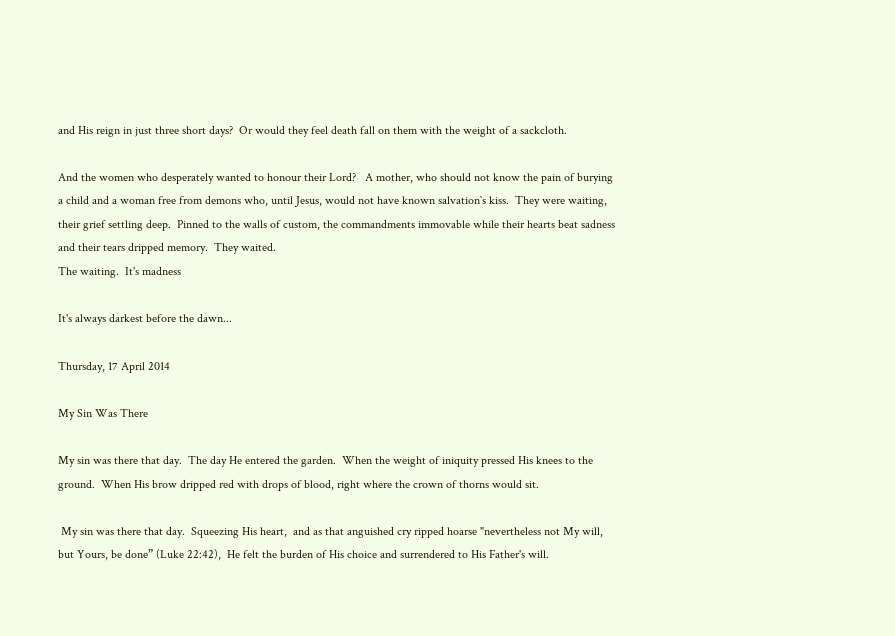and His reign in just three short days?  Or would they feel death fall on them with the weight of a sackcloth.

And the women who desperately wanted to honour their Lord?   A mother, who should not know the pain of burying a child and a woman free from demons who, until Jesus, would not have known salvation`s kiss.  They were waiting, their grief settling deep.  Pinned to the walls of custom, the commandments immovable while their hearts beat sadness and their tears dripped memory.  They waited.
The waiting.  It's madness

It's always darkest before the dawn...

Thursday, 17 April 2014

My Sin Was There

My sin was there that day.  The day He entered the garden.  When the weight of iniquity pressed His knees to the ground.  When His brow dripped red with drops of blood, right where the crown of thorns would sit.

 My sin was there that day.  Squeezing His heart,  and as that anguished cry ripped hoarse "nevertheless not My will, but Yours, be done” (Luke 22:42),  He felt the burden of His choice and surrendered to His Father's will.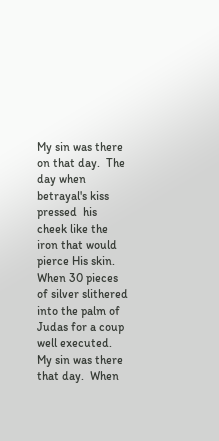My sin was there on that day.  The day when betrayal's kiss pressed  his cheek like the iron that would pierce His skin.  When 30 pieces of silver slithered into the palm of Judas for a coup well executed.
My sin was there that day.  When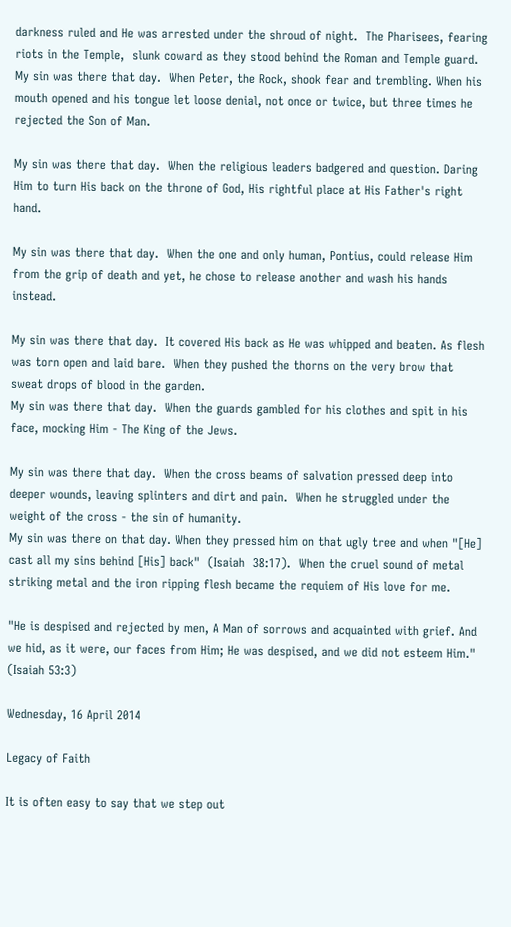darkness ruled and He was arrested under the shroud of night.  The Pharisees, fearing riots in the Temple,  slunk coward as they stood behind the Roman and Temple guard.
My sin was there that day.  When Peter, the Rock, shook fear and trembling. When his mouth opened and his tongue let loose denial, not once or twice, but three times he rejected the Son of Man.

My sin was there that day.  When the religious leaders badgered and question. Daring Him to turn His back on the throne of God, His rightful place at His Father's right hand.

My sin was there that day.  When the one and only human, Pontius, could release Him from the grip of death and yet, he chose to release another and wash his hands instead.

My sin was there that day.  It covered His back as He was whipped and beaten. As flesh was torn open and laid bare.  When they pushed the thorns on the very brow that sweat drops of blood in the garden.
My sin was there that day.  When the guards gambled for his clothes and spit in his face, mocking Him - The King of the Jews.

My sin was there that day.  When the cross beams of salvation pressed deep into deeper wounds, leaving splinters and dirt and pain.  When he struggled under the weight of the cross - the sin of humanity.
My sin was there on that day. When they pressed him on that ugly tree and when "[He] cast all my sins behind [His] back"  (Isaiah  38:17).  When the cruel sound of metal striking metal and the iron ripping flesh became the requiem of His love for me.

"He is despised and rejected by men, A Man of sorrows and acquainted with grief. And we hid, as it were, our faces from Him; He was despised, and we did not esteem Him." (Isaiah 53:3)

Wednesday, 16 April 2014

Legacy of Faith

It is often easy to say that we step out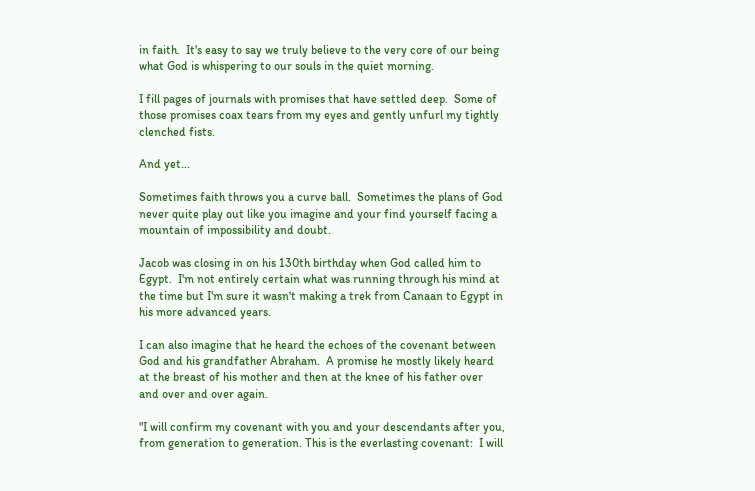in faith.  It's easy to say we truly believe to the very core of our being what God is whispering to our souls in the quiet morning.

I fill pages of journals with promises that have settled deep.  Some of those promises coax tears from my eyes and gently unfurl my tightly clenched fists.

And yet...

Sometimes faith throws you a curve ball.  Sometimes the plans of God never quite play out like you imagine and your find yourself facing a mountain of impossibility and doubt.

Jacob was closing in on his 130th birthday when God called him to Egypt.  I'm not entirely certain what was running through his mind at the time but I'm sure it wasn't making a trek from Canaan to Egypt in his more advanced years.

I can also imagine that he heard the echoes of the covenant between God and his grandfather Abraham.  A promise he mostly likely heard at the breast of his mother and then at the knee of his father over and over and over again.

"I will confirm my covenant with you and your descendants after you, from generation to generation. This is the everlasting covenant:  I will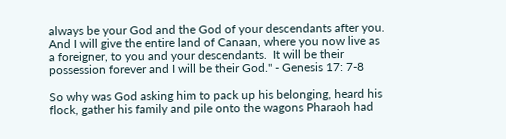always be your God and the God of your descendants after you.  And I will give the entire land of Canaan, where you now live as a foreigner, to you and your descendants.  It will be their possession forever and I will be their God." - Genesis 17: 7-8

So why was God asking him to pack up his belonging, heard his flock, gather his family and pile onto the wagons Pharaoh had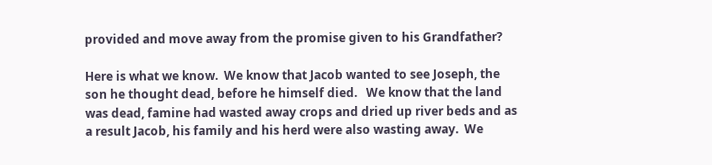provided and move away from the promise given to his Grandfather?

Here is what we know.  We know that Jacob wanted to see Joseph, the son he thought dead, before he himself died.   We know that the land was dead, famine had wasted away crops and dried up river beds and as a result Jacob, his family and his herd were also wasting away.  We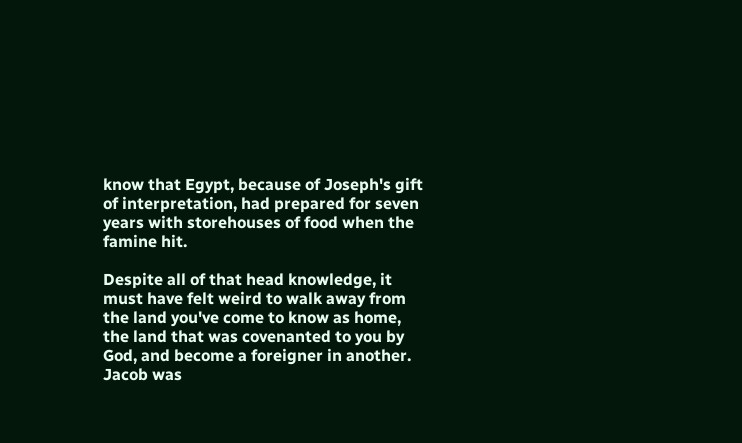know that Egypt, because of Joseph's gift of interpretation, had prepared for seven years with storehouses of food when the famine hit.

Despite all of that head knowledge, it must have felt weird to walk away from the land you've come to know as home, the land that was covenanted to you by God, and become a foreigner in another.  Jacob was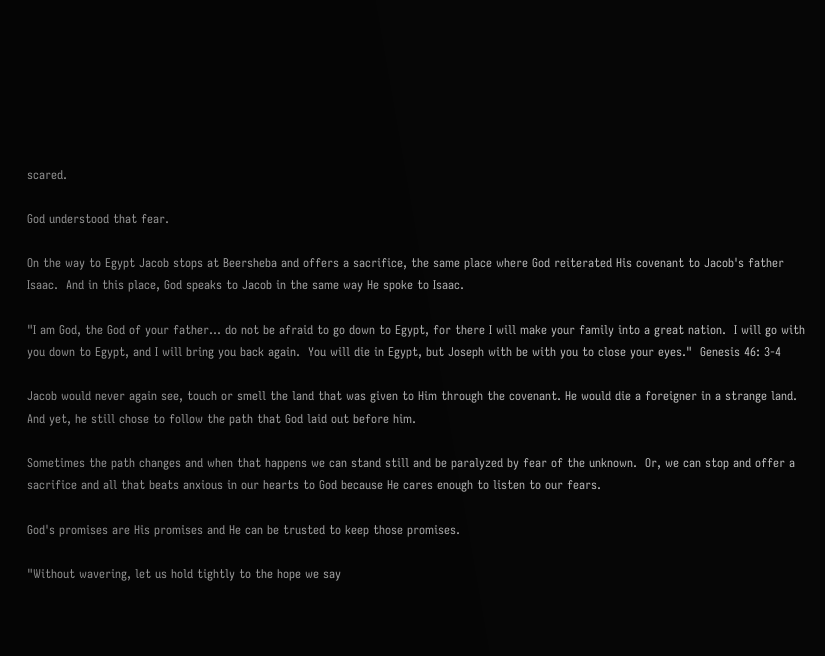scared.

God understood that fear.

On the way to Egypt Jacob stops at Beersheba and offers a sacrifice, the same place where God reiterated His covenant to Jacob's father Isaac.  And in this place, God speaks to Jacob in the same way He spoke to Isaac.

"I am God, the God of your father... do not be afraid to go down to Egypt, for there I will make your family into a great nation.  I will go with you down to Egypt, and I will bring you back again.  You will die in Egypt, but Joseph with be with you to close your eyes."  Genesis 46: 3-4

Jacob would never again see, touch or smell the land that was given to Him through the covenant. He would die a foreigner in a strange land.  And yet, he still chose to follow the path that God laid out before him.

Sometimes the path changes and when that happens we can stand still and be paralyzed by fear of the unknown.  Or, we can stop and offer a sacrifice and all that beats anxious in our hearts to God because He cares enough to listen to our fears.

God's promises are His promises and He can be trusted to keep those promises.

"Without wavering, let us hold tightly to the hope we say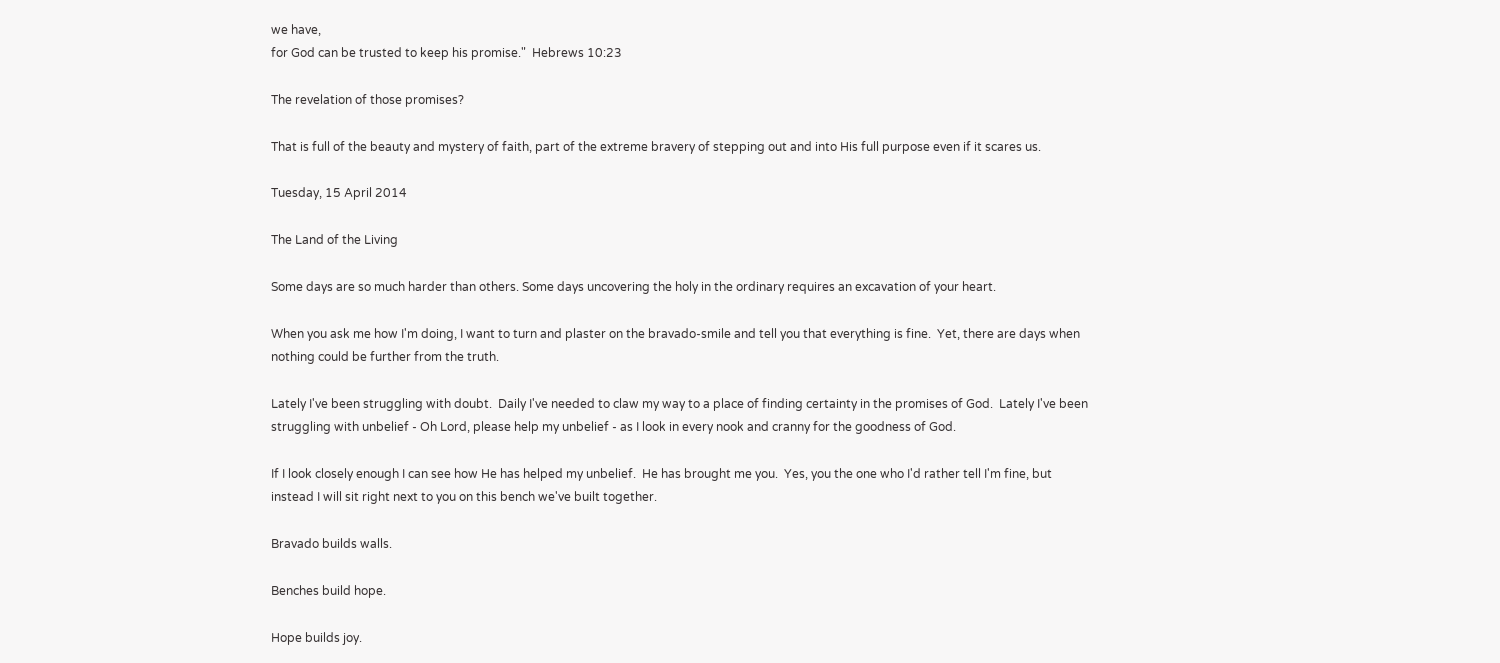we have,
for God can be trusted to keep his promise."  Hebrews 10:23

The revelation of those promises?

That is full of the beauty and mystery of faith, part of the extreme bravery of stepping out and into His full purpose even if it scares us.

Tuesday, 15 April 2014

The Land of the Living

Some days are so much harder than others. Some days uncovering the holy in the ordinary requires an excavation of your heart.

When you ask me how I'm doing, I want to turn and plaster on the bravado-smile and tell you that everything is fine.  Yet, there are days when nothing could be further from the truth.

Lately I've been struggling with doubt.  Daily I've needed to claw my way to a place of finding certainty in the promises of God.  Lately I've been struggling with unbelief - Oh Lord, please help my unbelief - as I look in every nook and cranny for the goodness of God.

If I look closely enough I can see how He has helped my unbelief.  He has brought me you.  Yes, you the one who I'd rather tell I'm fine, but instead I will sit right next to you on this bench we've built together.

Bravado builds walls.

Benches build hope.

Hope builds joy.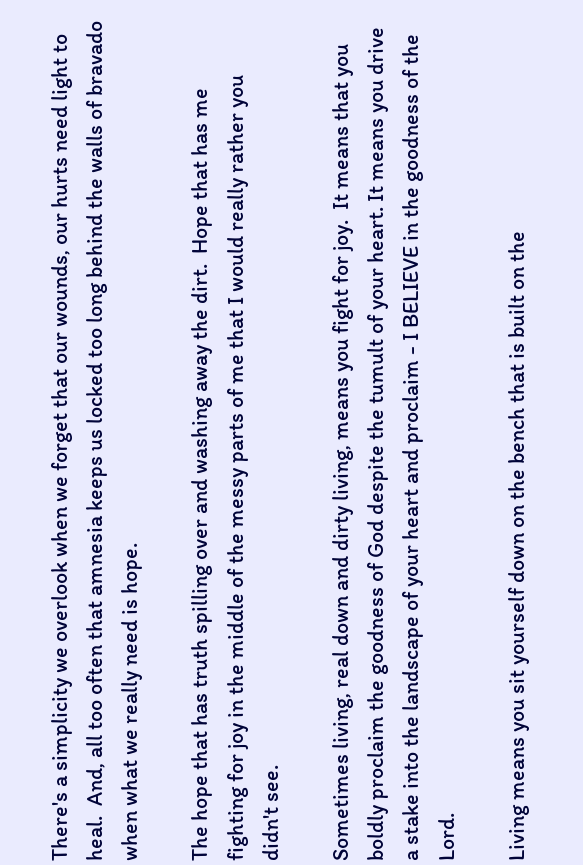There's a simplicity we overlook when we forget that our wounds, our hurts need light to heal.  And, all too often that amnesia keeps us locked too long behind the walls of bravado when what we really need is hope.

The hope that has truth spilling over and washing away the dirt.  Hope that has me fighting for joy in the middle of the messy parts of me that I would really rather you didn't see.

Sometimes living, real down and dirty living, means you fight for joy.  It means that you boldly proclaim the goodness of God despite the tumult of your heart. It means you drive a stake into the landscape of your heart and proclaim - I BELIEVE in the goodness of the Lord.

Living means you sit yourself down on the bench that is built on the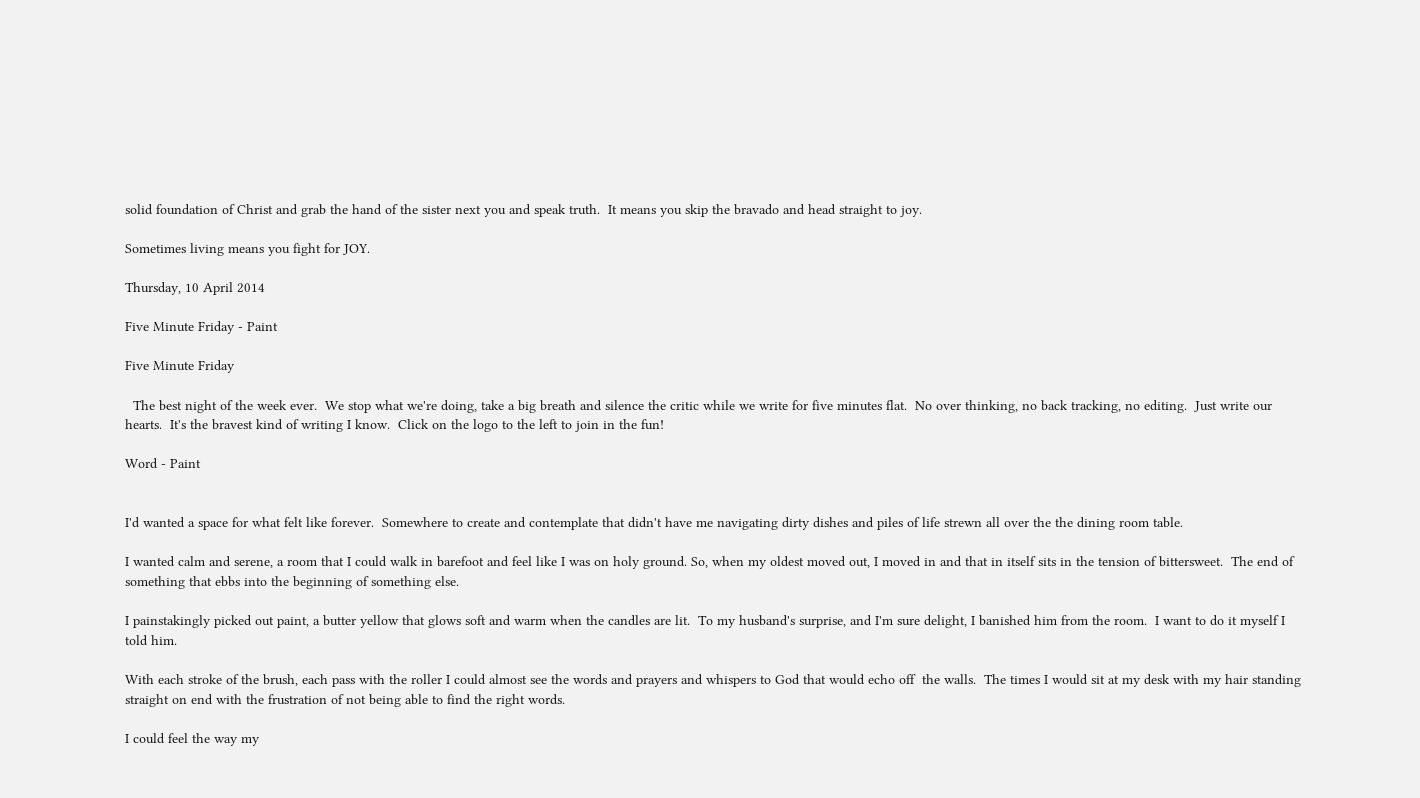solid foundation of Christ and grab the hand of the sister next you and speak truth.  It means you skip the bravado and head straight to joy.

Sometimes living means you fight for JOY.

Thursday, 10 April 2014

Five Minute Friday - Paint

Five Minute Friday

  The best night of the week ever.  We stop what we're doing, take a big breath and silence the critic while we write for five minutes flat.  No over thinking, no back tracking, no editing.  Just write our hearts.  It's the bravest kind of writing I know.  Click on the logo to the left to join in the fun!

Word - Paint


I'd wanted a space for what felt like forever.  Somewhere to create and contemplate that didn't have me navigating dirty dishes and piles of life strewn all over the the dining room table.

I wanted calm and serene, a room that I could walk in barefoot and feel like I was on holy ground. So, when my oldest moved out, I moved in and that in itself sits in the tension of bittersweet.  The end of something that ebbs into the beginning of something else.

I painstakingly picked out paint, a butter yellow that glows soft and warm when the candles are lit.  To my husband's surprise, and I'm sure delight, I banished him from the room.  I want to do it myself I told him.

With each stroke of the brush, each pass with the roller I could almost see the words and prayers and whispers to God that would echo off  the walls.  The times I would sit at my desk with my hair standing straight on end with the frustration of not being able to find the right words.

I could feel the way my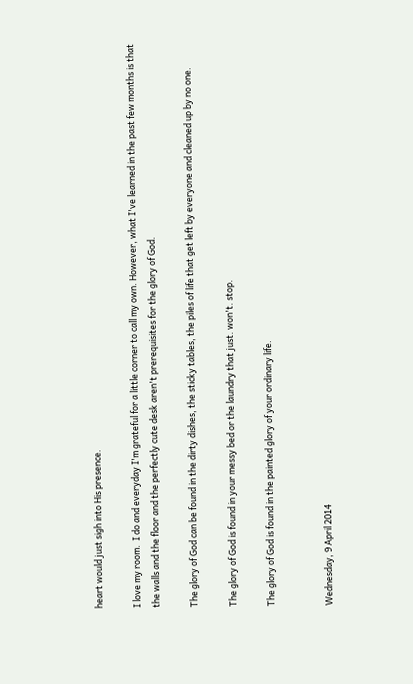heart would just sigh into His presence.

I love my room.  I do and everyday I'm grateful for a little corner to call my own. However, what I've learned in the past few months is that the walls and the floor and the perfectly cute desk aren't prerequisites for the glory of God.

The glory of God can be found in the dirty dishes, the sticky tables, the piles of life that get left by everyone and cleaned up by no one.

The glory of God is found in your messy bed or the laundry that just. won't. stop.

The glory of God is found in the painted glory of your ordinary life.


Wednesday, 9 April 2014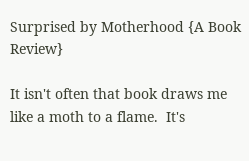Surprised by Motherhood {A Book Review}

It isn't often that book draws me like a moth to a flame.  It's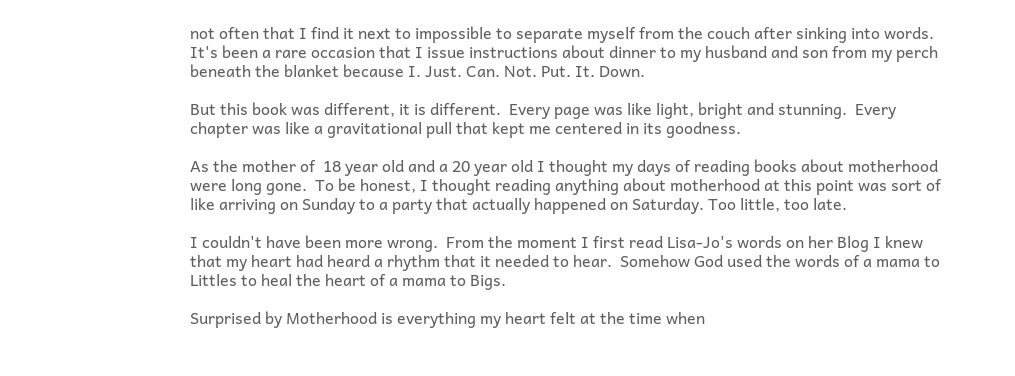not often that I find it next to impossible to separate myself from the couch after sinking into words. It's been a rare occasion that I issue instructions about dinner to my husband and son from my perch beneath the blanket because I. Just. Can. Not. Put. It. Down.

But this book was different, it is different.  Every page was like light, bright and stunning.  Every chapter was like a gravitational pull that kept me centered in its goodness.

As the mother of  18 year old and a 20 year old I thought my days of reading books about motherhood were long gone.  To be honest, I thought reading anything about motherhood at this point was sort of like arriving on Sunday to a party that actually happened on Saturday. Too little, too late.

I couldn't have been more wrong.  From the moment I first read Lisa-Jo's words on her Blog I knew that my heart had heard a rhythm that it needed to hear.  Somehow God used the words of a mama to Littles to heal the heart of a mama to Bigs.

Surprised by Motherhood is everything my heart felt at the time when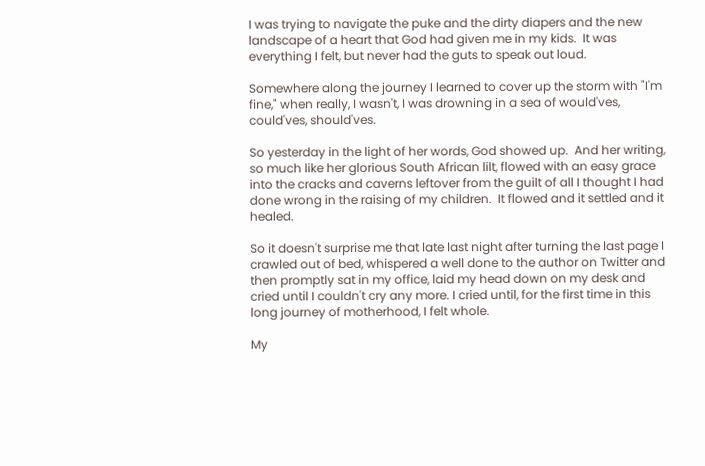I was trying to navigate the puke and the dirty diapers and the new landscape of a heart that God had given me in my kids.  It was everything I felt, but never had the guts to speak out loud.

Somewhere along the journey I learned to cover up the storm with "I'm fine," when really, I wasn't, I was drowning in a sea of would'ves, could'ves, should'ves.

So yesterday in the light of her words, God showed up.  And her writing, so much like her glorious South African lilt, flowed with an easy grace into the cracks and caverns leftover from the guilt of all I thought I had done wrong in the raising of my children.  It flowed and it settled and it healed.

So it doesn't surprise me that late last night after turning the last page I crawled out of bed, whispered a well done to the author on Twitter and then promptly sat in my office, laid my head down on my desk and cried until I couldn't cry any more. I cried until, for the first time in this long journey of motherhood, I felt whole.

My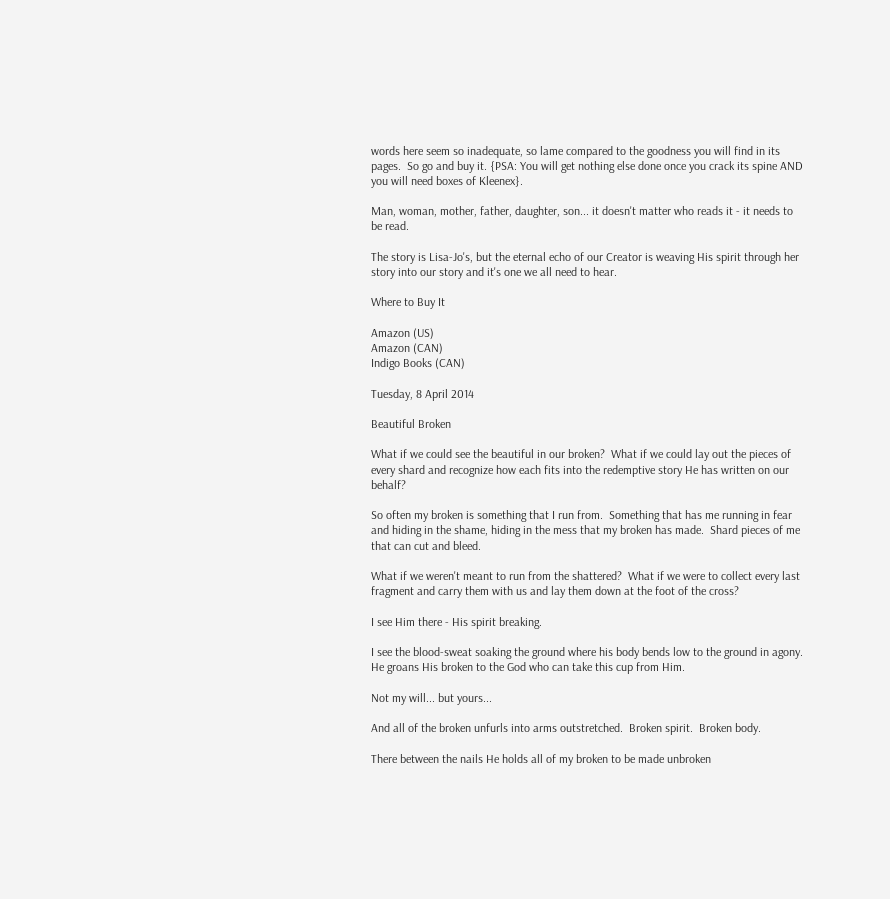words here seem so inadequate, so lame compared to the goodness you will find in its pages.  So go and buy it. {PSA: You will get nothing else done once you crack its spine AND you will need boxes of Kleenex}.

Man, woman, mother, father, daughter, son... it doesn't matter who reads it - it needs to be read.

The story is Lisa-Jo's, but the eternal echo of our Creator is weaving His spirit through her story into our story and it's one we all need to hear.

Where to Buy It

Amazon (US)
Amazon (CAN)
Indigo Books (CAN)

Tuesday, 8 April 2014

Beautiful Broken

What if we could see the beautiful in our broken?  What if we could lay out the pieces of every shard and recognize how each fits into the redemptive story He has written on our behalf?

So often my broken is something that I run from.  Something that has me running in fear and hiding in the shame, hiding in the mess that my broken has made.  Shard pieces of me that can cut and bleed.

What if we weren't meant to run from the shattered?  What if we were to collect every last fragment and carry them with us and lay them down at the foot of the cross?

I see Him there - His spirit breaking.

I see the blood-sweat soaking the ground where his body bends low to the ground in agony.  He groans His broken to the God who can take this cup from Him.

Not my will... but yours...

And all of the broken unfurls into arms outstretched.  Broken spirit.  Broken body.

There between the nails He holds all of my broken to be made unbroken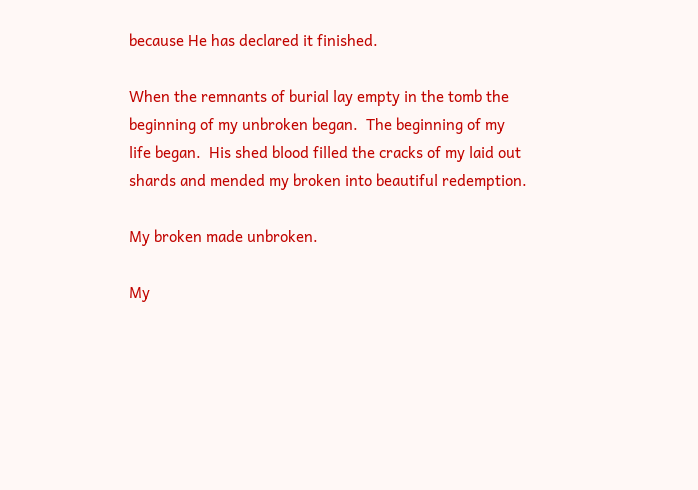because He has declared it finished.

When the remnants of burial lay empty in the tomb the beginning of my unbroken began.  The beginning of my life began.  His shed blood filled the cracks of my laid out shards and mended my broken into beautiful redemption.

My broken made unbroken.

My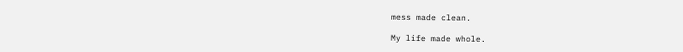mess made clean.

My life made whole.